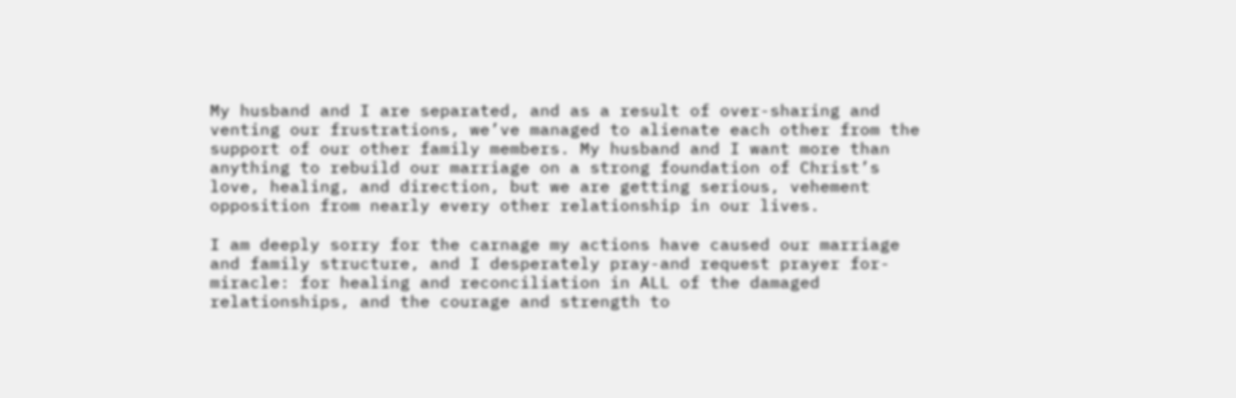My husband and I are separated, and as a result of over-sharing and venting our frustrations, we’ve managed to alienate each other from the support of our other family members. My husband and I want more than anything to rebuild our marriage on a strong foundation of Christ’s love, healing, and direction, but we are getting serious, vehement opposition from nearly every other relationship in our lives.

I am deeply sorry for the carnage my actions have caused our marriage and family structure, and I desperately pray-and request prayer for-miracle: for healing and reconciliation in ALL of the damaged relationships, and the courage and strength to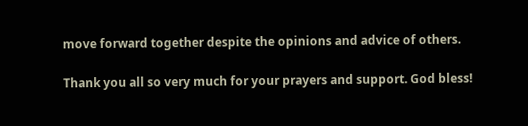move forward together despite the opinions and advice of others.

Thank you all so very much for your prayers and support. God bless!